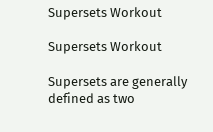Supersets Workout

Supersets Workout

Supersets are generally defined as two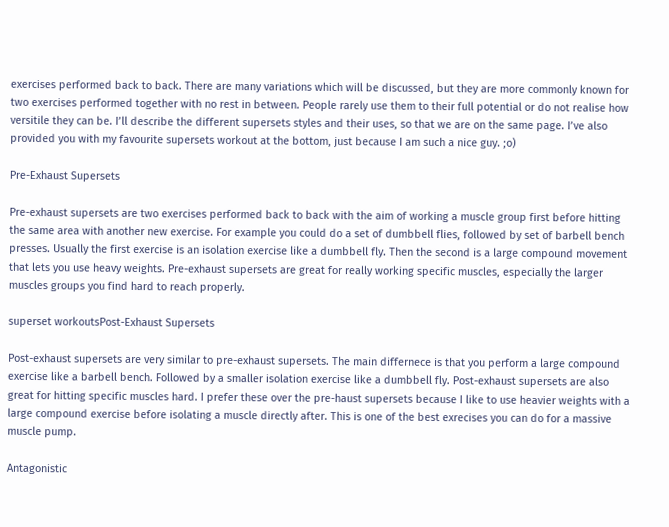exercises performed back to back. There are many variations which will be discussed, but they are more commonly known for two exercises performed together with no rest in between. People rarely use them to their full potential or do not realise how versitile they can be. I’ll describe the different supersets styles and their uses, so that we are on the same page. I’ve also provided you with my favourite supersets workout at the bottom, just because I am such a nice guy. ;o)

Pre-Exhaust Supersets

Pre-exhaust supersets are two exercises performed back to back with the aim of working a muscle group first before hitting the same area with another new exercise. For example you could do a set of dumbbell flies, followed by set of barbell bench presses. Usually the first exercise is an isolation exercise like a dumbbell fly. Then the second is a large compound movement that lets you use heavy weights. Pre-exhaust supersets are great for really working specific muscles, especially the larger muscles groups you find hard to reach properly.

superset workoutsPost-Exhaust Supersets

Post-exhaust supersets are very similar to pre-exhaust supersets. The main differnece is that you perform a large compound exercise like a barbell bench. Followed by a smaller isolation exercise like a dumbbell fly. Post-exhaust supersets are also great for hitting specific muscles hard. I prefer these over the pre-haust supersets because I like to use heavier weights with a large compound exercise before isolating a muscle directly after. This is one of the best exrecises you can do for a massive muscle pump.

Antagonistic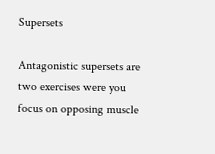Supersets

Antagonistic supersets are two exercises were you focus on opposing muscle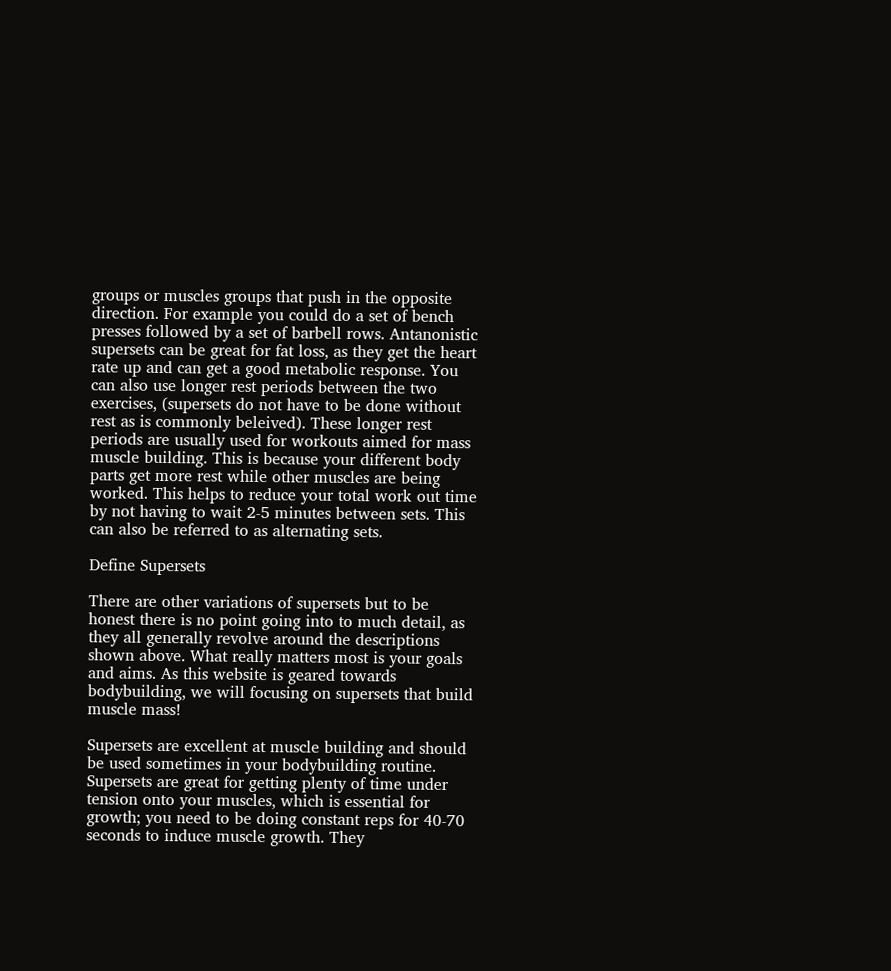groups or muscles groups that push in the opposite direction. For example you could do a set of bench presses followed by a set of barbell rows. Antanonistic supersets can be great for fat loss, as they get the heart rate up and can get a good metabolic response. You can also use longer rest periods between the two exercises, (supersets do not have to be done without rest as is commonly beleived). These longer rest periods are usually used for workouts aimed for mass muscle building. This is because your different body parts get more rest while other muscles are being worked. This helps to reduce your total work out time by not having to wait 2-5 minutes between sets. This can also be referred to as alternating sets.

Define Supersets

There are other variations of supersets but to be honest there is no point going into to much detail, as they all generally revolve around the descriptions shown above. What really matters most is your goals and aims. As this website is geared towards bodybuilding, we will focusing on supersets that build muscle mass!

Supersets are excellent at muscle building and should be used sometimes in your bodybuilding routine. Supersets are great for getting plenty of time under tension onto your muscles, which is essential for growth; you need to be doing constant reps for 40-70 seconds to induce muscle growth. They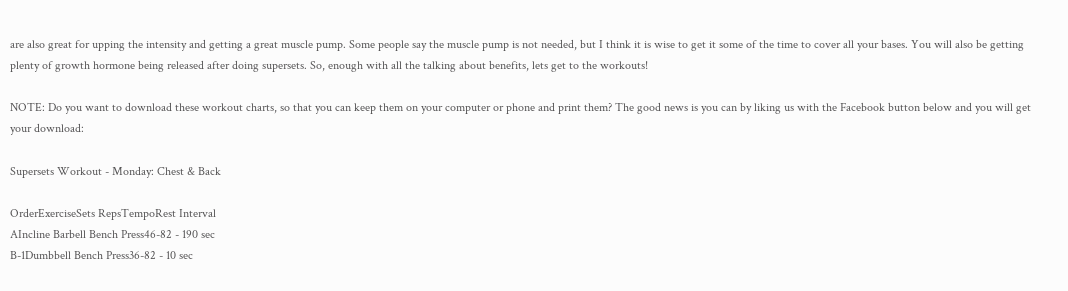are also great for upping the intensity and getting a great muscle pump. Some people say the muscle pump is not needed, but I think it is wise to get it some of the time to cover all your bases. You will also be getting plenty of growth hormone being released after doing supersets. So, enough with all the talking about benefits, lets get to the workouts!

NOTE: Do you want to download these workout charts, so that you can keep them on your computer or phone and print them? The good news is you can by liking us with the Facebook button below and you will get your download:

Supersets Workout - Monday: Chest & Back

OrderExerciseSets RepsTempoRest Interval
AIncline Barbell Bench Press46-82 - 190 sec
B-1Dumbbell Bench Press36-82 - 10 sec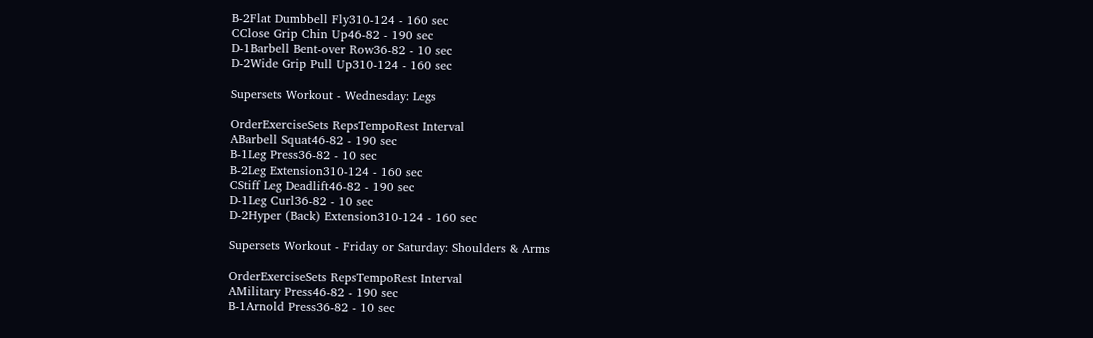B-2Flat Dumbbell Fly310-124 - 160 sec
CClose Grip Chin Up46-82 - 190 sec
D-1Barbell Bent-over Row36-82 - 10 sec
D-2Wide Grip Pull Up310-124 - 160 sec

Supersets Workout - Wednesday: Legs

OrderExerciseSets RepsTempoRest Interval
ABarbell Squat46-82 - 190 sec
B-1Leg Press36-82 - 10 sec
B-2Leg Extension310-124 - 160 sec
CStiff Leg Deadlift46-82 - 190 sec
D-1Leg Curl36-82 - 10 sec
D-2Hyper (Back) Extension310-124 - 160 sec

Supersets Workout - Friday or Saturday: Shoulders & Arms

OrderExerciseSets RepsTempoRest Interval
AMilitary Press46-82 - 190 sec
B-1Arnold Press36-82 - 10 sec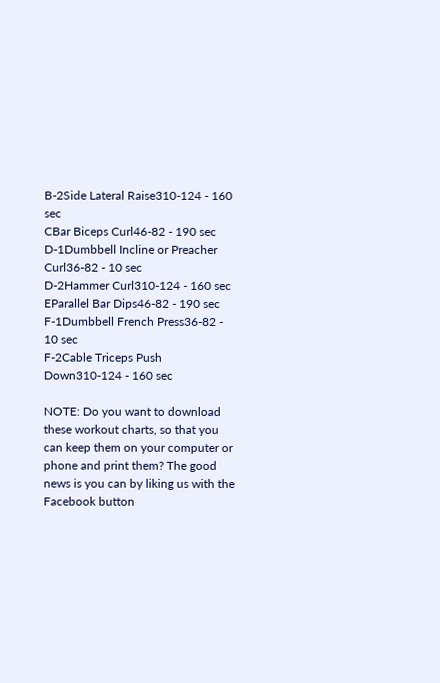B-2Side Lateral Raise310-124 - 160 sec
CBar Biceps Curl46-82 - 190 sec
D-1Dumbbell Incline or Preacher Curl36-82 - 10 sec
D-2Hammer Curl310-124 - 160 sec
EParallel Bar Dips46-82 - 190 sec
F-1Dumbbell French Press36-82 - 10 sec
F-2Cable Triceps Push Down310-124 - 160 sec

NOTE: Do you want to download these workout charts, so that you can keep them on your computer or phone and print them? The good news is you can by liking us with the Facebook button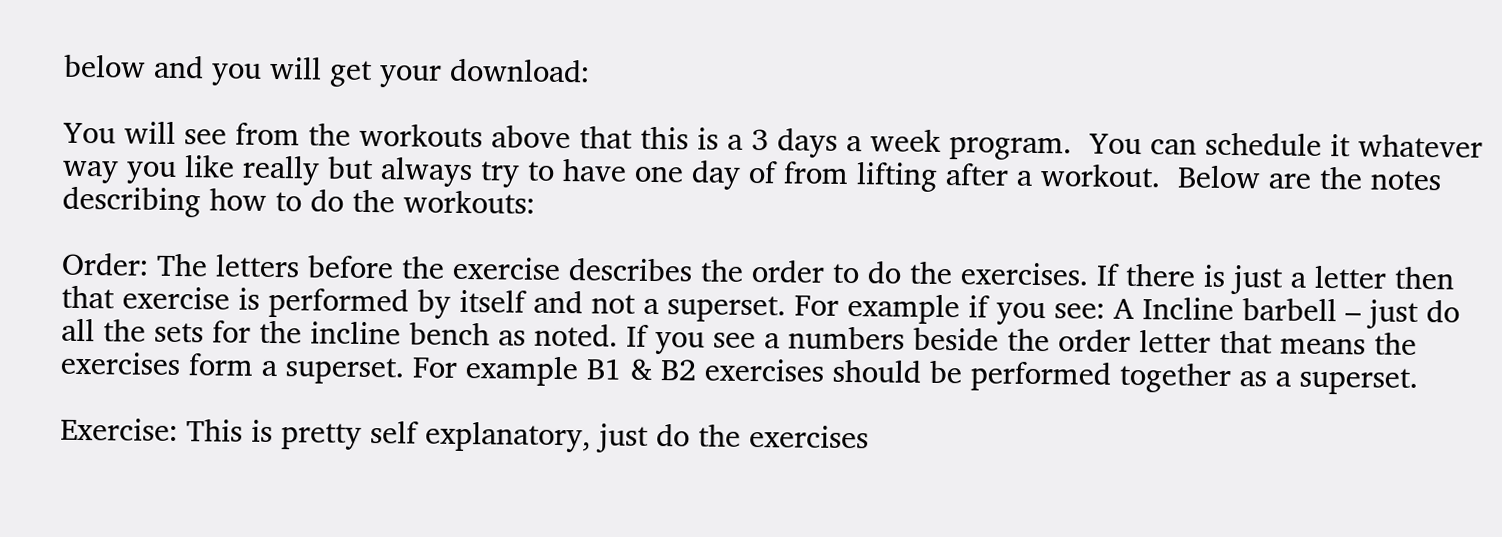below and you will get your download:

You will see from the workouts above that this is a 3 days a week program.  You can schedule it whatever way you like really but always try to have one day of from lifting after a workout.  Below are the notes describing how to do the workouts:

Order: The letters before the exercise describes the order to do the exercises. If there is just a letter then that exercise is performed by itself and not a superset. For example if you see: A Incline barbell – just do all the sets for the incline bench as noted. If you see a numbers beside the order letter that means the exercises form a superset. For example B1 & B2 exercises should be performed together as a superset.

Exercise: This is pretty self explanatory, just do the exercises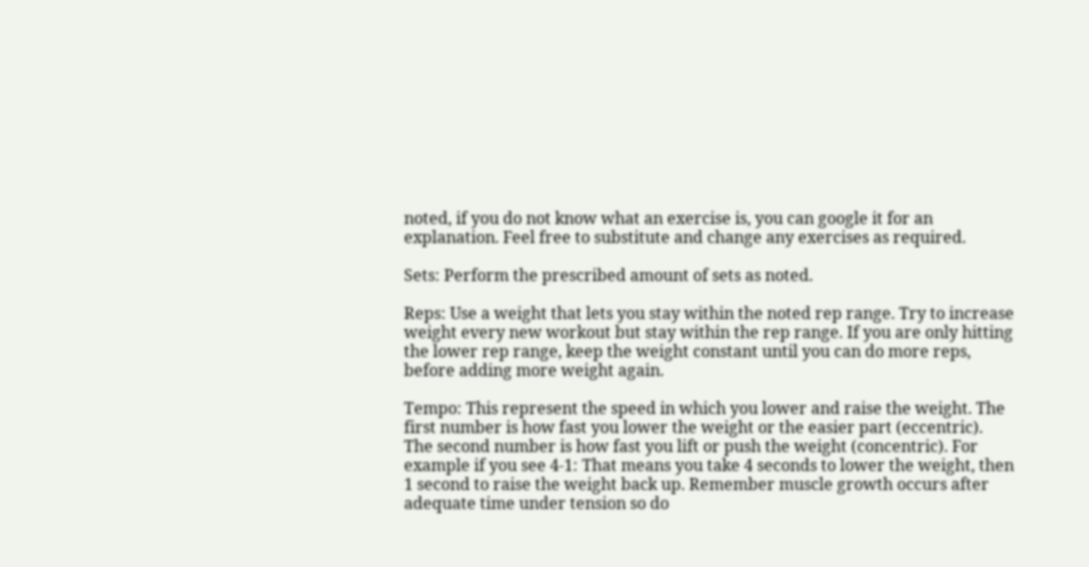noted, if you do not know what an exercise is, you can google it for an explanation. Feel free to substitute and change any exercises as required.

Sets: Perform the prescribed amount of sets as noted.

Reps: Use a weight that lets you stay within the noted rep range. Try to increase weight every new workout but stay within the rep range. If you are only hitting the lower rep range, keep the weight constant until you can do more reps, before adding more weight again.

Tempo: This represent the speed in which you lower and raise the weight. The first number is how fast you lower the weight or the easier part (eccentric). The second number is how fast you lift or push the weight (concentric). For example if you see 4-1: That means you take 4 seconds to lower the weight, then 1 second to raise the weight back up. Remember muscle growth occurs after adequate time under tension so do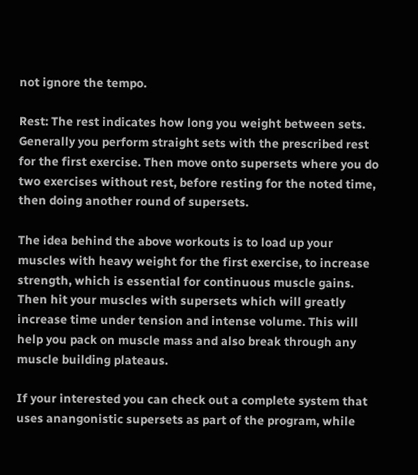not ignore the tempo.

Rest: The rest indicates how long you weight between sets. Generally you perform straight sets with the prescribed rest for the first exercise. Then move onto supersets where you do two exercises without rest, before resting for the noted time, then doing another round of supersets.

The idea behind the above workouts is to load up your muscles with heavy weight for the first exercise, to increase strength, which is essential for continuous muscle gains. Then hit your muscles with supersets which will greatly increase time under tension and intense volume. This will help you pack on muscle mass and also break through any muscle building plateaus.

If your interested you can check out a complete system that uses anangonistic supersets as part of the program, while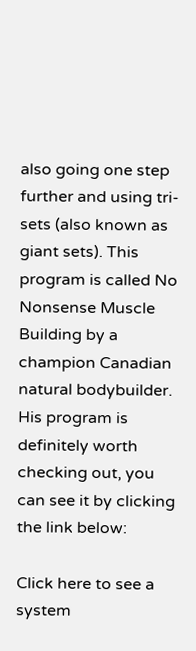also going one step further and using tri-sets (also known as giant sets). This program is called No Nonsense Muscle Building by a champion Canadian natural bodybuilder. His program is definitely worth checking out, you can see it by clicking the link below:

Click here to see a system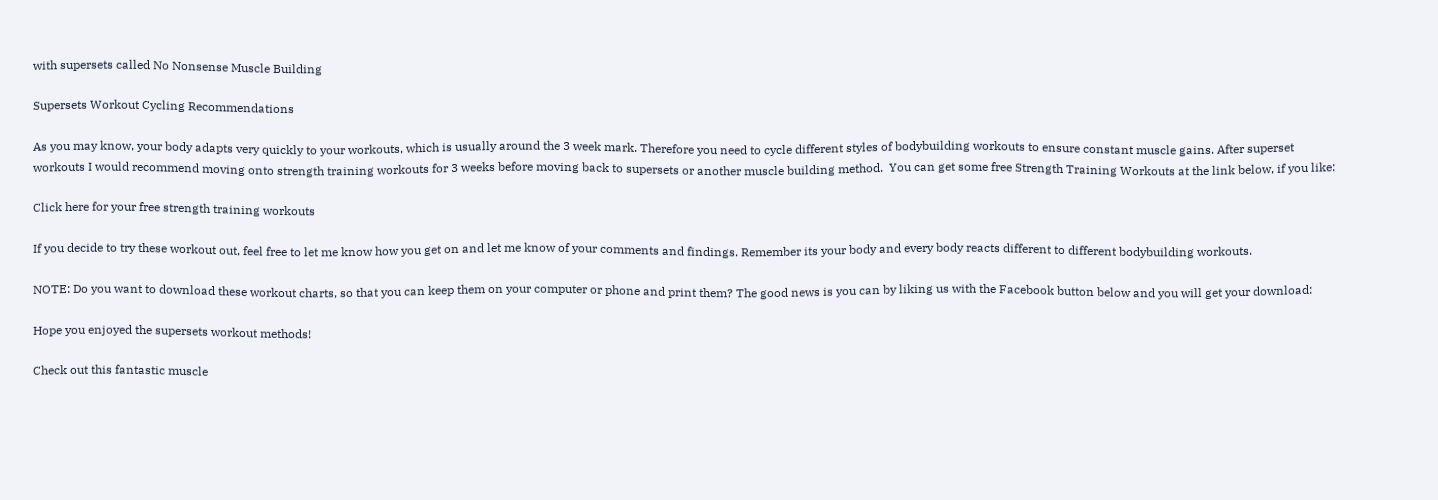with supersets called No Nonsense Muscle Building

Supersets Workout Cycling Recommendations

As you may know, your body adapts very quickly to your workouts, which is usually around the 3 week mark. Therefore you need to cycle different styles of bodybuilding workouts to ensure constant muscle gains. After superset workouts I would recommend moving onto strength training workouts for 3 weeks before moving back to supersets or another muscle building method.  You can get some free Strength Training Workouts at the link below, if you like:

Click here for your free strength training workouts

If you decide to try these workout out, feel free to let me know how you get on and let me know of your comments and findings. Remember its your body and every body reacts different to different bodybuilding workouts.

NOTE: Do you want to download these workout charts, so that you can keep them on your computer or phone and print them? The good news is you can by liking us with the Facebook button below and you will get your download:

Hope you enjoyed the supersets workout methods!

Check out this fantastic muscle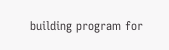building program for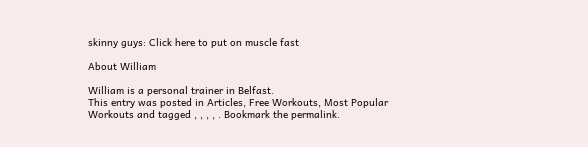skinny guys: Click here to put on muscle fast

About William

William is a personal trainer in Belfast.
This entry was posted in Articles, Free Workouts, Most Popular Workouts and tagged , , , , . Bookmark the permalink.